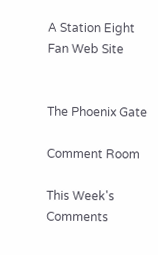A Station Eight Fan Web Site


The Phoenix Gate

Comment Room

This Week's Comments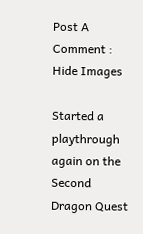Post A Comment : Hide Images

Started a playthrough again on the Second Dragon Quest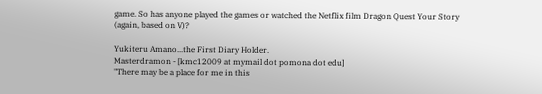game. So has anyone played the games or watched the Netflix film Dragon Quest Your Story (again, based on V)?

Yukiteru Amano...the First Diary Holder.
Masterdramon - [kmc12009 at mymail dot pomona dot edu]
"There may be a place for me in this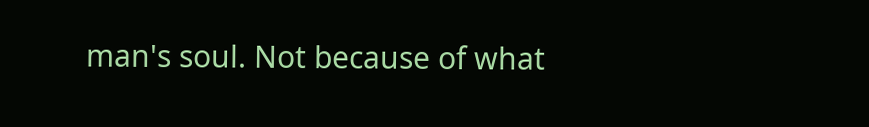man's soul. Not because of what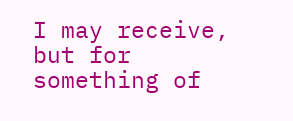I may receive, but for something of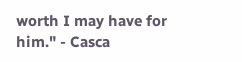worth I may have for him." - Casca